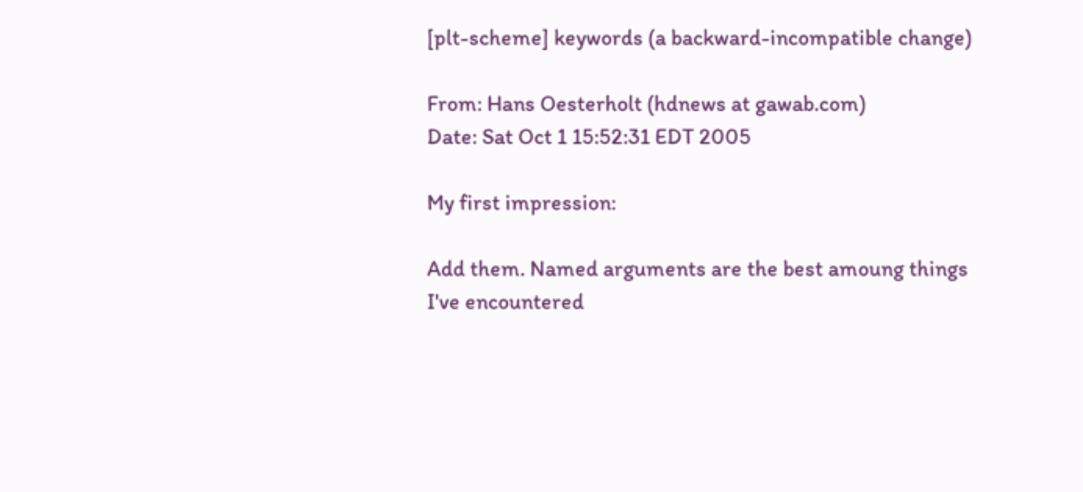[plt-scheme] keywords (a backward-incompatible change)

From: Hans Oesterholt (hdnews at gawab.com)
Date: Sat Oct 1 15:52:31 EDT 2005

My first impression:

Add them. Named arguments are the best amoung things I've encountered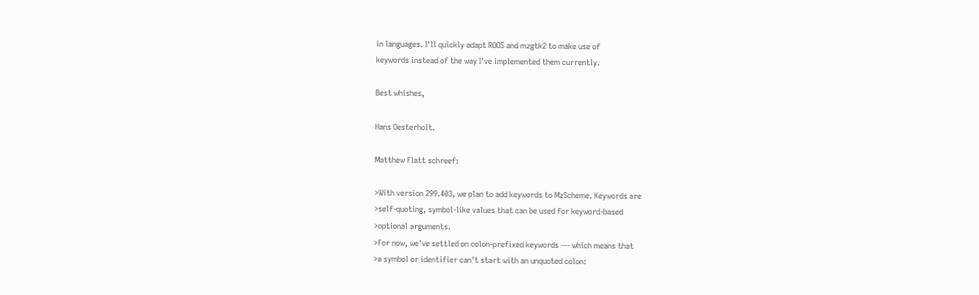in languages. I'll quickly adapt ROOS and mzgtk2 to make use of
keywords instead of the way I've implemented them currently.

Best whishes,

Hans Oesterholt.

Matthew Flatt schreef:

>With version 299.403, we plan to add keywords to MzScheme. Keywords are
>self-quoting, symbol-like values that can be used for keyword-based
>optional arguments.
>For now, we've settled on colon-prefixed keywords --- which means that
>a symbol or identifier can't start with an unquoted colon: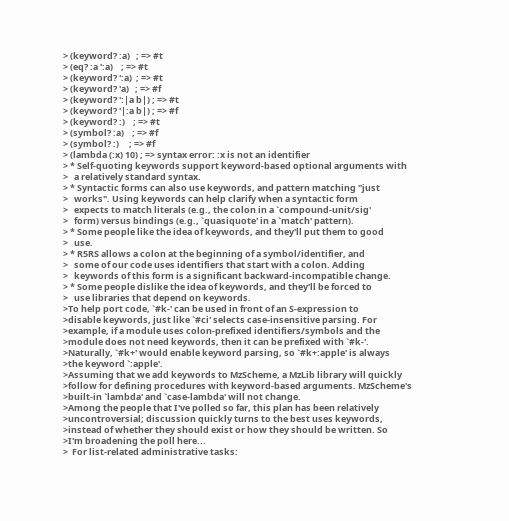> (keyword? :a)   ; => #t
> (eq? :a ':a)    ; => #t
> (keyword? ':a)  ; => #t
> (keyword? 'a)   ; => #f
> (keyword? ':|a b|) ; => #t
> (keyword? '|:a b|) ; => #f
> (keyword? :)    ; => #t
> (symbol? :a)    ; => #f
> (symbol? :)     ; => #f
> (lambda (:x) 10) ; => syntax error: :x is not an identifier
> * Self-quoting keywords support keyword-based optional arguments with
>   a relatively standard syntax.
> * Syntactic forms can also use keywords, and pattern matching "just
>   works". Using keywords can help clarify when a syntactic form
>   expects to match literals (e.g., the colon in a `compound-unit/sig'
>   form) versus bindings (e.g., `quasiquote' in a `match' pattern).
> * Some people like the idea of keywords, and they'll put them to good
>   use.
> * R5RS allows a colon at the beginning of a symbol/identifier, and
>   some of our code uses identifiers that start with a colon. Adding
>   keywords of this form is a significant backward-incompatible change.
> * Some people dislike the idea of keywords, and they'll be forced to
>   use libraries that depend on keywords.
>To help port code, `#k-' can be used in front of an S-expression to
>disable keywords, just like `#ci' selects case-insensitive parsing. For
>example, if a module uses colon-prefixed identifiers/symbols and the
>module does not need keywords, then it can be prefixed with `#k-'.
>Naturally, `#k+' would enable keyword parsing, so `#k+:apple' is always
>the keyword `:apple'.
>Assuming that we add keywords to MzScheme, a MzLib library will quickly
>follow for defining procedures with keyword-based arguments. MzScheme's
>built-in `lambda' and `case-lambda' will not change.
>Among the people that I've polled so far, this plan has been relatively
>uncontroversial; discussion quickly turns to the best uses keywords,
>instead of whether they should exist or how they should be written. So
>I'm broadening the poll here...
>  For list-related administrative tasks: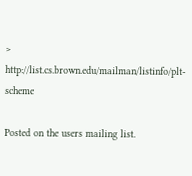>  http://list.cs.brown.edu/mailman/listinfo/plt-scheme

Posted on the users mailing list.